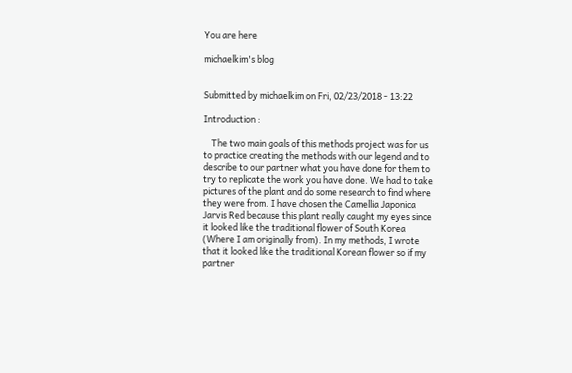You are here

michaelkim's blog


Submitted by michaelkim on Fri, 02/23/2018 - 13:22

Introduction :

    The two main goals of this methods project was for us to practice creating the methods with our legend and to describe to our partner what you have done for them to try to replicate the work you have done. We had to take pictures of the plant and do some research to find where they were from. I have chosen the Camellia Japonica Jarvis Red because this plant really caught my eyes since it looked like the traditional flower of South Korea (Where I am originally from). In my methods, I wrote that it looked like the traditional Korean flower so if my partner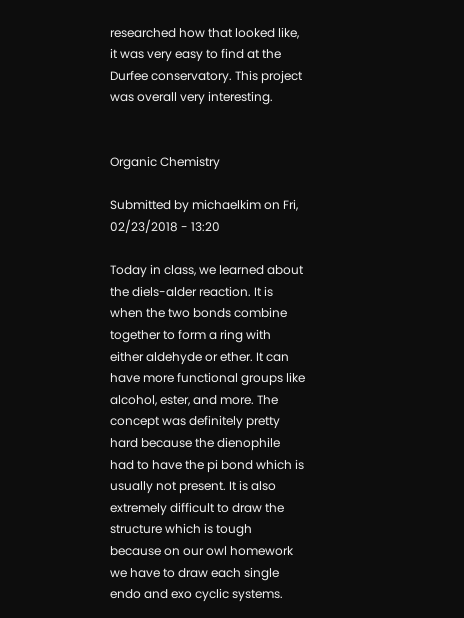researched how that looked like, it was very easy to find at the Durfee conservatory. This project was overall very interesting.


Organic Chemistry

Submitted by michaelkim on Fri, 02/23/2018 - 13:20

Today in class, we learned about the diels-alder reaction. It is when the two bonds combine together to form a ring with either aldehyde or ether. It can have more functional groups like alcohol, ester, and more. The concept was definitely pretty hard because the dienophile had to have the pi bond which is usually not present. It is also extremely difficult to draw the structure which is tough because on our owl homework we have to draw each single endo and exo cyclic systems.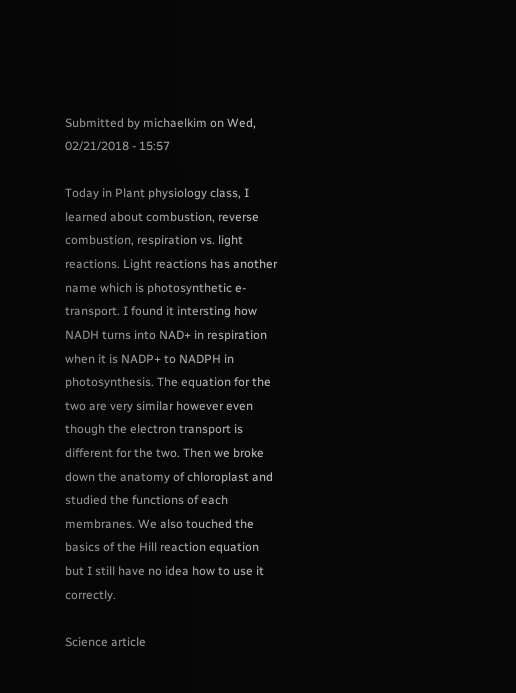Submitted by michaelkim on Wed, 02/21/2018 - 15:57

Today in Plant physiology class, I learned about combustion, reverse combustion, respiration vs. light reactions. Light reactions has another name which is photosynthetic e-transport. I found it intersting how NADH turns into NAD+ in respiration when it is NADP+ to NADPH in photosynthesis. The equation for the two are very similar however even though the electron transport is different for the two. Then we broke down the anatomy of chloroplast and studied the functions of each membranes. We also touched the basics of the Hill reaction equation but I still have no idea how to use it correctly.

Science article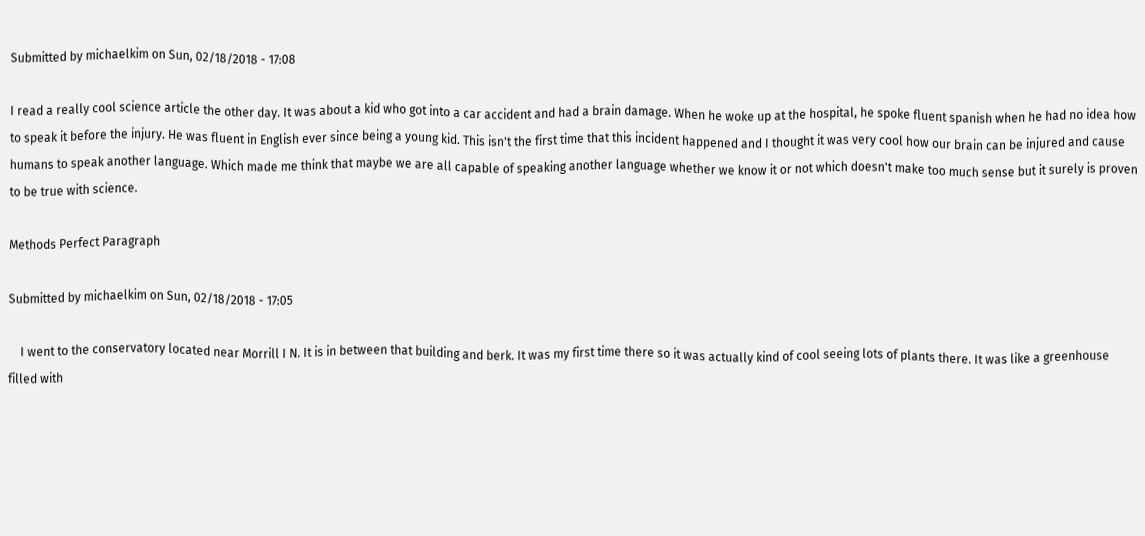Submitted by michaelkim on Sun, 02/18/2018 - 17:08

I read a really cool science article the other day. It was about a kid who got into a car accident and had a brain damage. When he woke up at the hospital, he spoke fluent spanish when he had no idea how to speak it before the injury. He was fluent in English ever since being a young kid. This isn't the first time that this incident happened and I thought it was very cool how our brain can be injured and cause humans to speak another language. Which made me think that maybe we are all capable of speaking another language whether we know it or not which doesn't make too much sense but it surely is proven to be true with science.

Methods Perfect Paragraph

Submitted by michaelkim on Sun, 02/18/2018 - 17:05

    I went to the conservatory located near Morrill I N. It is in between that building and berk. It was my first time there so it was actually kind of cool seeing lots of plants there. It was like a greenhouse filled with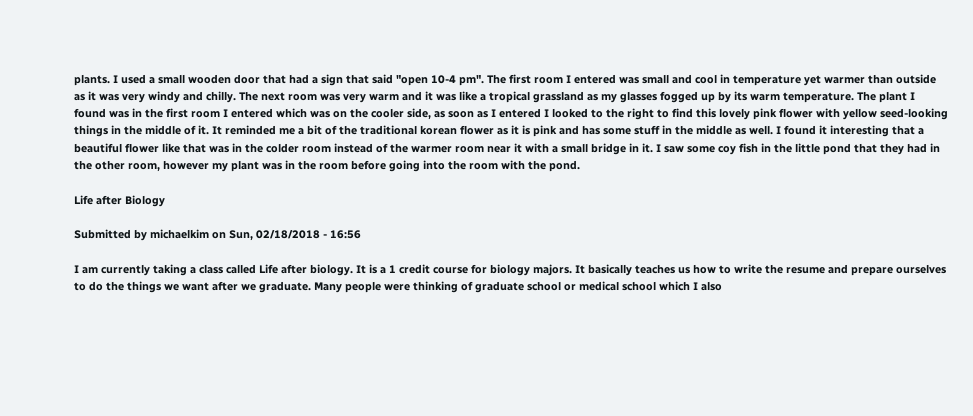plants. I used a small wooden door that had a sign that said "open 10-4 pm". The first room I entered was small and cool in temperature yet warmer than outside as it was very windy and chilly. The next room was very warm and it was like a tropical grassland as my glasses fogged up by its warm temperature. The plant I found was in the first room I entered which was on the cooler side, as soon as I entered I looked to the right to find this lovely pink flower with yellow seed-looking things in the middle of it. It reminded me a bit of the traditional korean flower as it is pink and has some stuff in the middle as well. I found it interesting that a beautiful flower like that was in the colder room instead of the warmer room near it with a small bridge in it. I saw some coy fish in the little pond that they had in the other room, however my plant was in the room before going into the room with the pond.

Life after Biology

Submitted by michaelkim on Sun, 02/18/2018 - 16:56

I am currently taking a class called Life after biology. It is a 1 credit course for biology majors. It basically teaches us how to write the resume and prepare ourselves to do the things we want after we graduate. Many people were thinking of graduate school or medical school which I also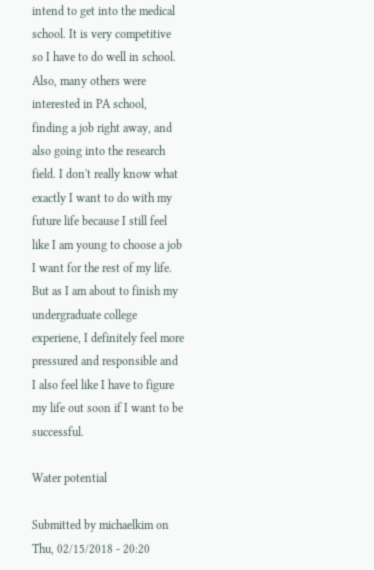intend to get into the medical school. It is very competitive so I have to do well in school. Also, many others were interested in PA school, finding a job right away, and also going into the research field. I don't really know what exactly I want to do with my future life because I still feel like I am young to choose a job I want for the rest of my life. But as I am about to finish my undergraduate college experiene, I definitely feel more pressured and responsible and I also feel like I have to figure my life out soon if I want to be successful.

Water potential

Submitted by michaelkim on Thu, 02/15/2018 - 20:20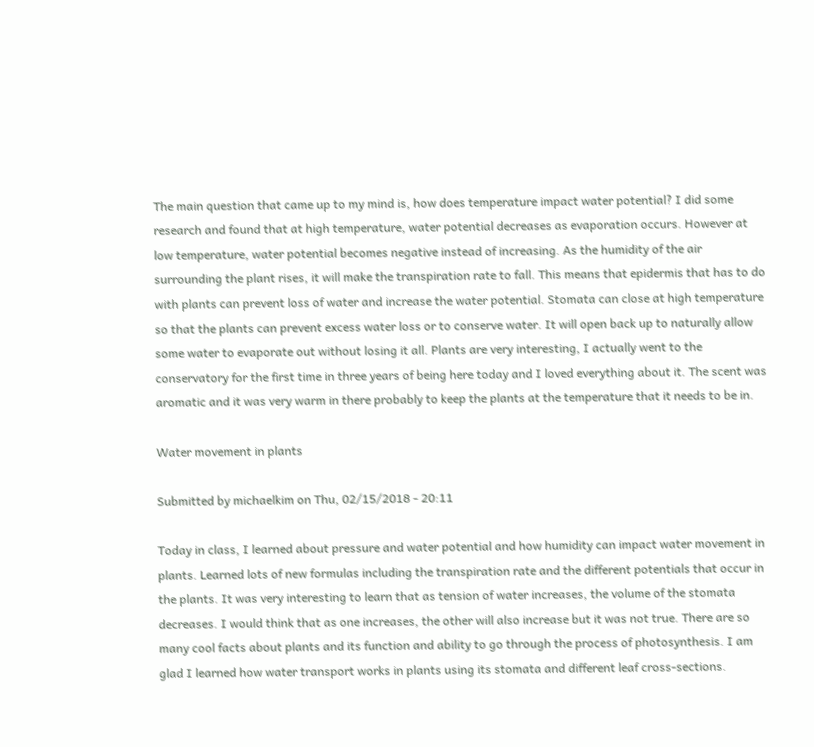The main question that came up to my mind is, how does temperature impact water potential? I did some research and found that at high temperature, water potential decreases as evaporation occurs. However at low temperature, water potential becomes negative instead of increasing. As the humidity of the air surrounding the plant rises, it will make the transpiration rate to fall. This means that epidermis that has to do with plants can prevent loss of water and increase the water potential. Stomata can close at high temperature so that the plants can prevent excess water loss or to conserve water. It will open back up to naturally allow some water to evaporate out without losing it all. Plants are very interesting, I actually went to the conservatory for the first time in three years of being here today and I loved everything about it. The scent was aromatic and it was very warm in there probably to keep the plants at the temperature that it needs to be in.

Water movement in plants

Submitted by michaelkim on Thu, 02/15/2018 - 20:11

Today in class, I learned about pressure and water potential and how humidity can impact water movement in plants. Learned lots of new formulas including the transpiration rate and the different potentials that occur in the plants. It was very interesting to learn that as tension of water increases, the volume of the stomata decreases. I would think that as one increases, the other will also increase but it was not true. There are so many cool facts about plants and its function and ability to go through the process of photosynthesis. I am glad I learned how water transport works in plants using its stomata and different leaf cross-sections.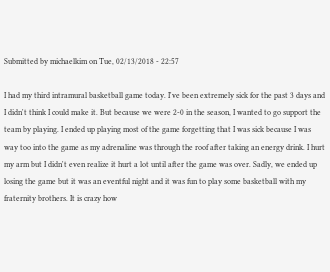Submitted by michaelkim on Tue, 02/13/2018 - 22:57

I had my third intramural basketball game today. I've been extremely sick for the past 3 days and I didn't think I could make it. But because we were 2-0 in the season, I wanted to go support the team by playing. I ended up playing most of the game forgetting that I was sick because I was way too into the game as my adrenaline was through the roof after taking an energy drink. I hurt my arm but I didn't even realize it hurt a lot until after the game was over. Sadly, we ended up losing the game but it was an eventful night and it was fun to play some basketball with my fraternity brothers. It is crazy how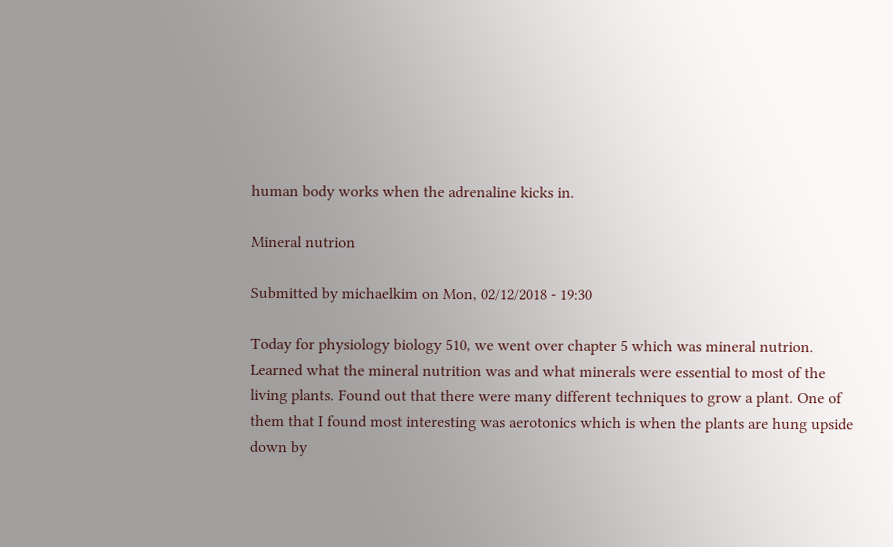human body works when the adrenaline kicks in.

Mineral nutrion

Submitted by michaelkim on Mon, 02/12/2018 - 19:30

Today for physiology biology 510, we went over chapter 5 which was mineral nutrion. Learned what the mineral nutrition was and what minerals were essential to most of the living plants. Found out that there were many different techniques to grow a plant. One of them that I found most interesting was aerotonics which is when the plants are hung upside down by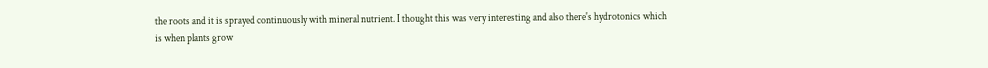the roots and it is sprayed continuously with mineral nutrient. I thought this was very interesting and also there's hydrotonics which is when plants grow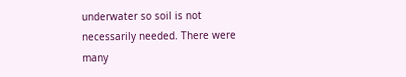underwater so soil is not necessarily needed. There were many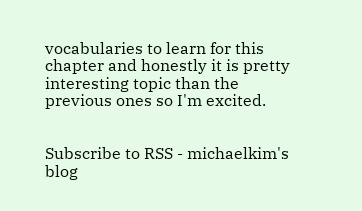vocabularies to learn for this chapter and honestly it is pretty interesting topic than the previous ones so I'm excited.


Subscribe to RSS - michaelkim's blog